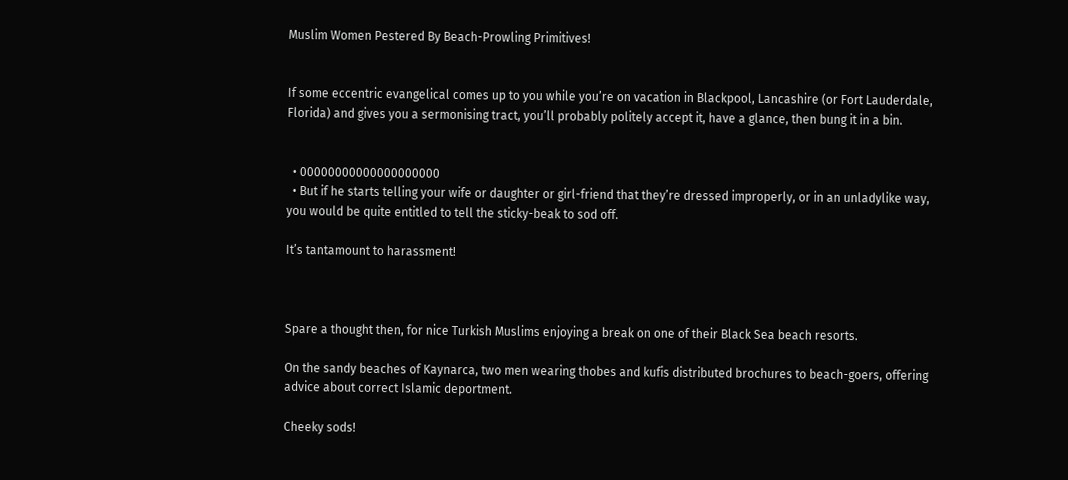Muslim Women Pestered By Beach-Prowling Primitives!


If some eccentric evangelical comes up to you while you’re on vacation in Blackpool, Lancashire (or Fort Lauderdale, Florida) and gives you a sermonising tract, you’ll probably politely accept it, have a glance, then bung it in a bin.


  • 00000000000000000000
  • But if he starts telling your wife or daughter or girl-friend that they’re dressed improperly, or in an unladylike way, you would be quite entitled to tell the sticky-beak to sod off.

It’s tantamount to harassment!



Spare a thought then, for nice Turkish Muslims enjoying a break on one of their Black Sea beach resorts.

On the sandy beaches of Kaynarca, two men wearing thobes and kufis distributed brochures to beach-goers, offering advice about correct Islamic deportment.

Cheeky sods!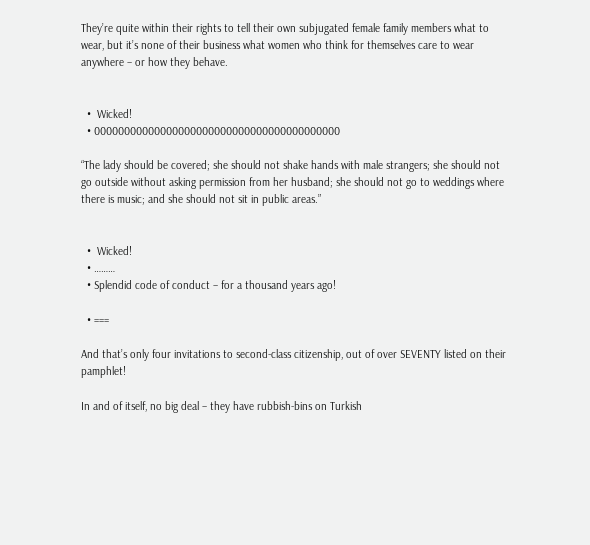They’re quite within their rights to tell their own subjugated female family members what to wear, but it’s none of their business what women who think for themselves care to wear anywhere – or how they behave.


  •  Wicked!
  • 00000000000000000000000000000000000000000

“The lady should be covered; she should not shake hands with male strangers; she should not go outside without asking permission from her husband; she should not go to weddings where there is music; and she should not sit in public areas.”


  •  Wicked!
  • ………
  • Splendid code of conduct – for a thousand years ago!

  • ===

And that’s only four invitations to second-class citizenship, out of over SEVENTY listed on their pamphlet!

In and of itself, no big deal – they have rubbish-bins on Turkish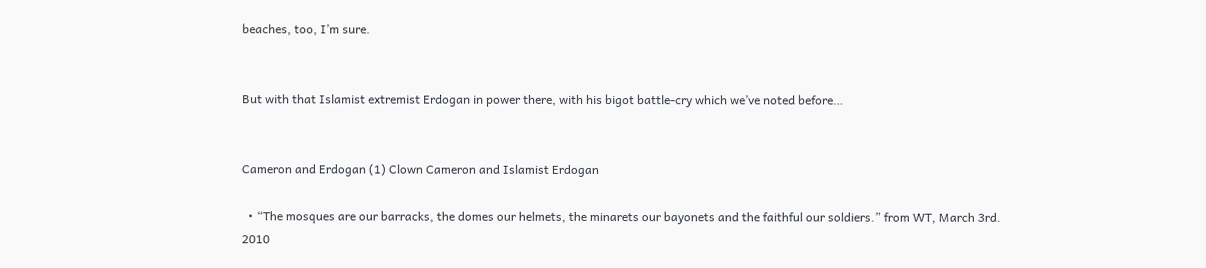beaches, too, I’m sure.


But with that Islamist extremist Erdogan in power there, with his bigot battle-cry which we’ve noted before…


Cameron and Erdogan (1) Clown Cameron and Islamist Erdogan

  • “The mosques are our barracks, the domes our helmets, the minarets our bayonets and the faithful our soldiers.” from WT, March 3rd. 2010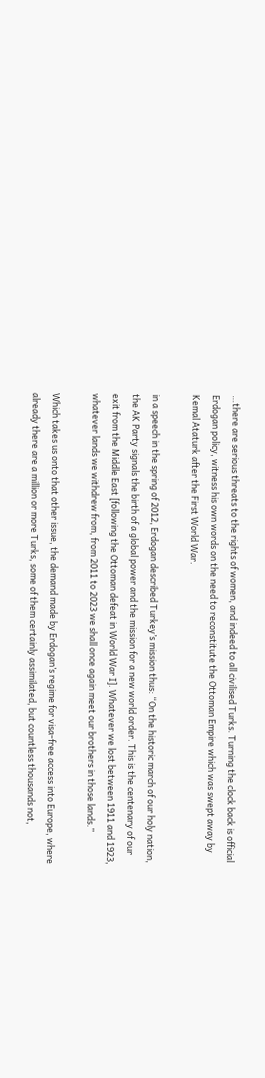…there are serious threats to the rights of women, and indeed to all civilised Turks. Turning the clock back is official Erdogan policy, witness his own words on the need to reconstitute the Ottoman Empire which was swept away by Kemal Ataturk after the First World War.

in a speech in the spring of 2012, Erdogan described Turkey’s mission thus: “On the historic march of our holy nation, the AK Party signals the birth of a global power and the mission for a new world order. This is the centenary of our exit from the Middle East [following the Ottoman defeat in World War I]. Whatever we lost between 1911 and 1923, whatever lands we withdrew from, from 2011 to 2023 we shall once again meet our brothers in those lands.”

Which takes us onto that other issue, the demand made by Erdogan’s regime for visa-free access into Europe, where already there are a million or more Turks, some of them certainly assimilated, but countless thousands not,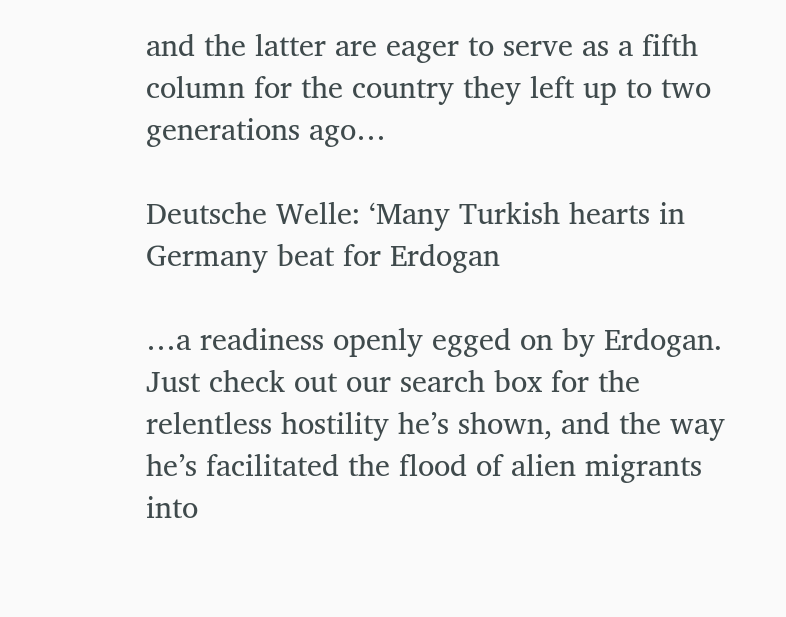and the latter are eager to serve as a fifth column for the country they left up to two generations ago…

Deutsche Welle: ‘Many Turkish hearts in Germany beat for Erdogan

…a readiness openly egged on by Erdogan. Just check out our search box for the relentless hostility he’s shown, and the way he’s facilitated the flood of alien migrants into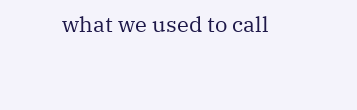what we used to call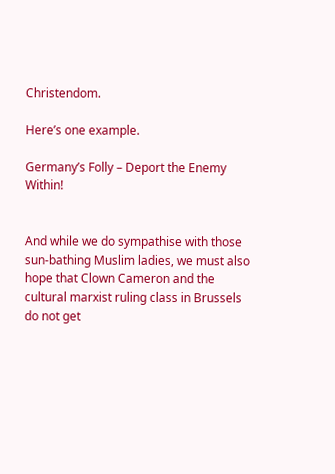Christendom.

Here’s one example.

Germany’s Folly – Deport the Enemy Within!


And while we do sympathise with those sun-bathing Muslim ladies, we must also hope that Clown Cameron and the cultural marxist ruling class in Brussels do not get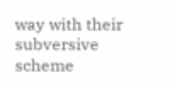way with their subversive scheme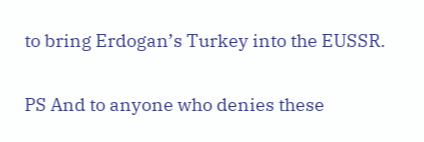to bring Erdogan’s Turkey into the EUSSR.


PS And to anyone who denies these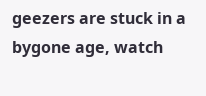geezers are stuck in a bygone age, watch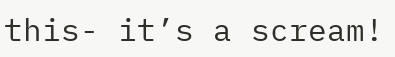this- it’s a scream!